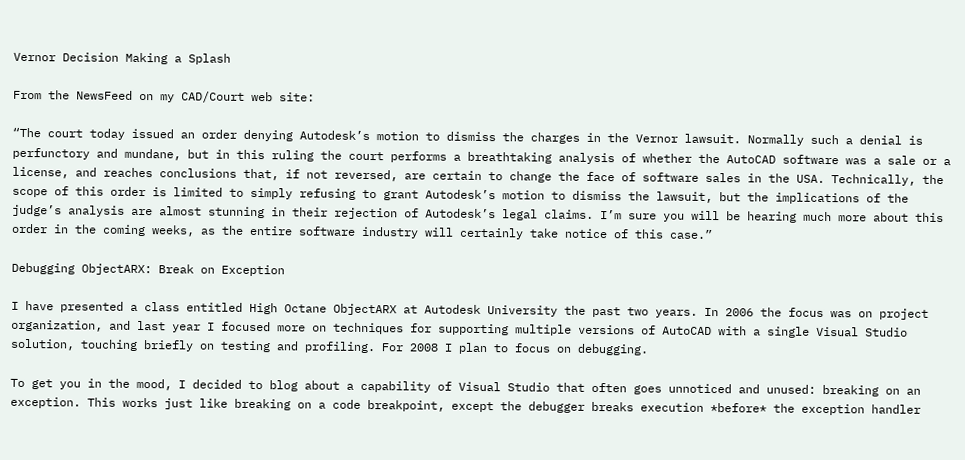Vernor Decision Making a Splash

From the NewsFeed on my CAD/Court web site:

“The court today issued an order denying Autodesk’s motion to dismiss the charges in the Vernor lawsuit. Normally such a denial is perfunctory and mundane, but in this ruling the court performs a breathtaking analysis of whether the AutoCAD software was a sale or a license, and reaches conclusions that, if not reversed, are certain to change the face of software sales in the USA. Technically, the scope of this order is limited to simply refusing to grant Autodesk’s motion to dismiss the lawsuit, but the implications of the judge’s analysis are almost stunning in their rejection of Autodesk’s legal claims. I’m sure you will be hearing much more about this order in the coming weeks, as the entire software industry will certainly take notice of this case.”

Debugging ObjectARX: Break on Exception

I have presented a class entitled High Octane ObjectARX at Autodesk University the past two years. In 2006 the focus was on project organization, and last year I focused more on techniques for supporting multiple versions of AutoCAD with a single Visual Studio solution, touching briefly on testing and profiling. For 2008 I plan to focus on debugging.

To get you in the mood, I decided to blog about a capability of Visual Studio that often goes unnoticed and unused: breaking on an exception. This works just like breaking on a code breakpoint, except the debugger breaks execution *before* the exception handler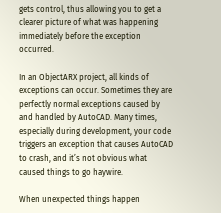gets control, thus allowing you to get a clearer picture of what was happening immediately before the exception occurred.

In an ObjectARX project, all kinds of exceptions can occur. Sometimes they are perfectly normal exceptions caused by and handled by AutoCAD. Many times, especially during development, your code triggers an exception that causes AutoCAD to crash, and it’s not obvious what caused things to go haywire.

When unexpected things happen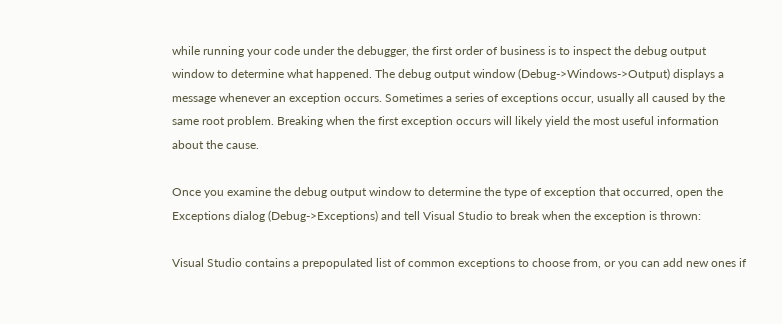while running your code under the debugger, the first order of business is to inspect the debug output window to determine what happened. The debug output window (Debug->Windows->Output) displays a message whenever an exception occurs. Sometimes a series of exceptions occur, usually all caused by the same root problem. Breaking when the first exception occurs will likely yield the most useful information about the cause.

Once you examine the debug output window to determine the type of exception that occurred, open the Exceptions dialog (Debug->Exceptions) and tell Visual Studio to break when the exception is thrown:

Visual Studio contains a prepopulated list of common exceptions to choose from, or you can add new ones if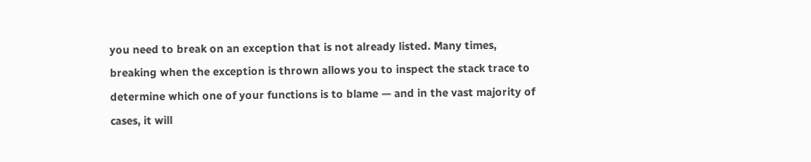you need to break on an exception that is not already listed. Many times, breaking when the exception is thrown allows you to inspect the stack trace to determine which one of your functions is to blame — and in the vast majority of cases, it will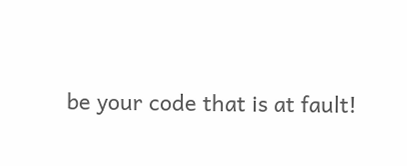be your code that is at fault!